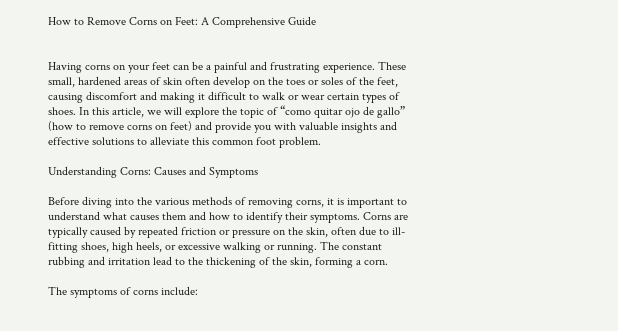How to Remove Corns on Feet: A Comprehensive Guide


Having corns on your feet can be a painful and frustrating experience. These small, hardened areas of skin often develop on the toes or soles of the feet, causing discomfort and making it difficult to walk or wear certain types of shoes. In this article, we will explore the topic of “como quitar ojo de gallo” (how to remove corns on feet) and provide you with valuable insights and effective solutions to alleviate this common foot problem.

Understanding Corns: Causes and Symptoms

Before diving into the various methods of removing corns, it is important to understand what causes them and how to identify their symptoms. Corns are typically caused by repeated friction or pressure on the skin, often due to ill-fitting shoes, high heels, or excessive walking or running. The constant rubbing and irritation lead to the thickening of the skin, forming a corn.

The symptoms of corns include: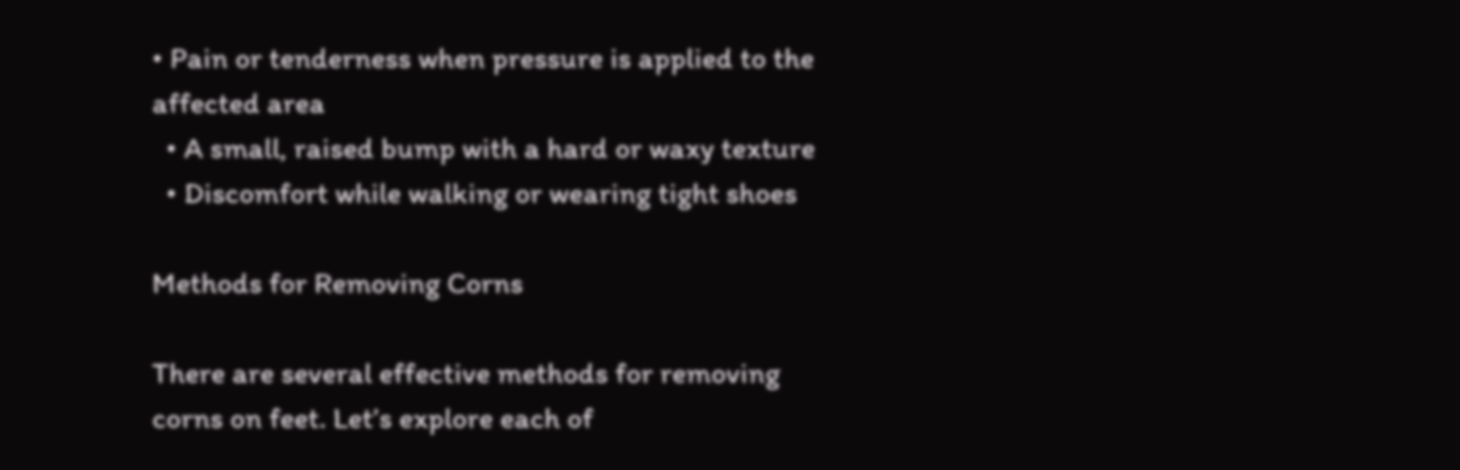• Pain or tenderness when pressure is applied to the affected area
  • A small, raised bump with a hard or waxy texture
  • Discomfort while walking or wearing tight shoes

Methods for Removing Corns

There are several effective methods for removing corns on feet. Let’s explore each of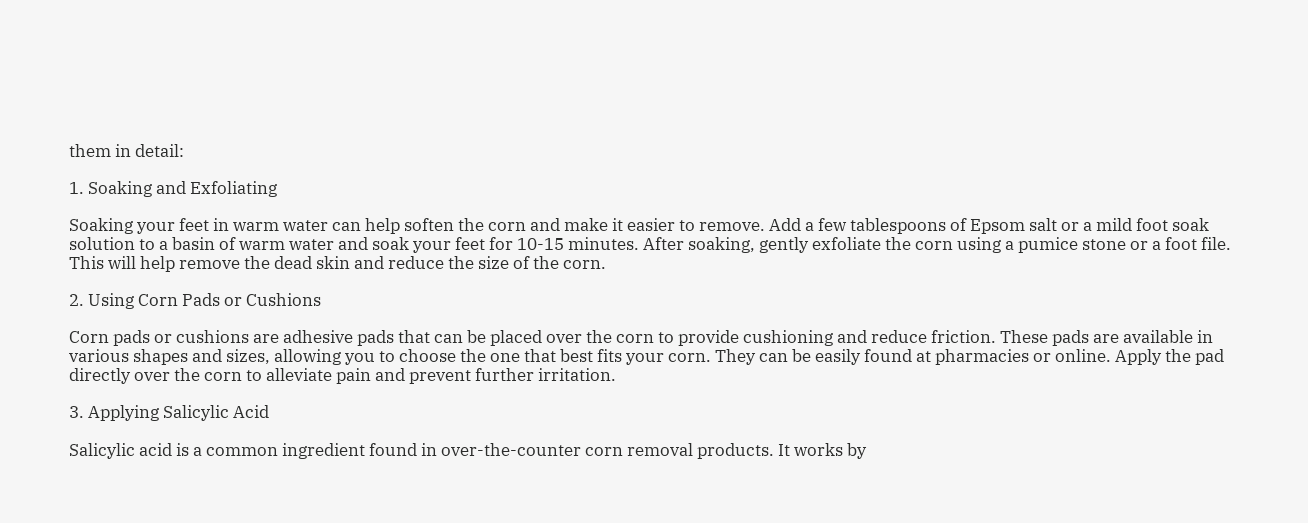them in detail:

1. Soaking and Exfoliating

Soaking your feet in warm water can help soften the corn and make it easier to remove. Add a few tablespoons of Epsom salt or a mild foot soak solution to a basin of warm water and soak your feet for 10-15 minutes. After soaking, gently exfoliate the corn using a pumice stone or a foot file. This will help remove the dead skin and reduce the size of the corn.

2. Using Corn Pads or Cushions

Corn pads or cushions are adhesive pads that can be placed over the corn to provide cushioning and reduce friction. These pads are available in various shapes and sizes, allowing you to choose the one that best fits your corn. They can be easily found at pharmacies or online. Apply the pad directly over the corn to alleviate pain and prevent further irritation.

3. Applying Salicylic Acid

Salicylic acid is a common ingredient found in over-the-counter corn removal products. It works by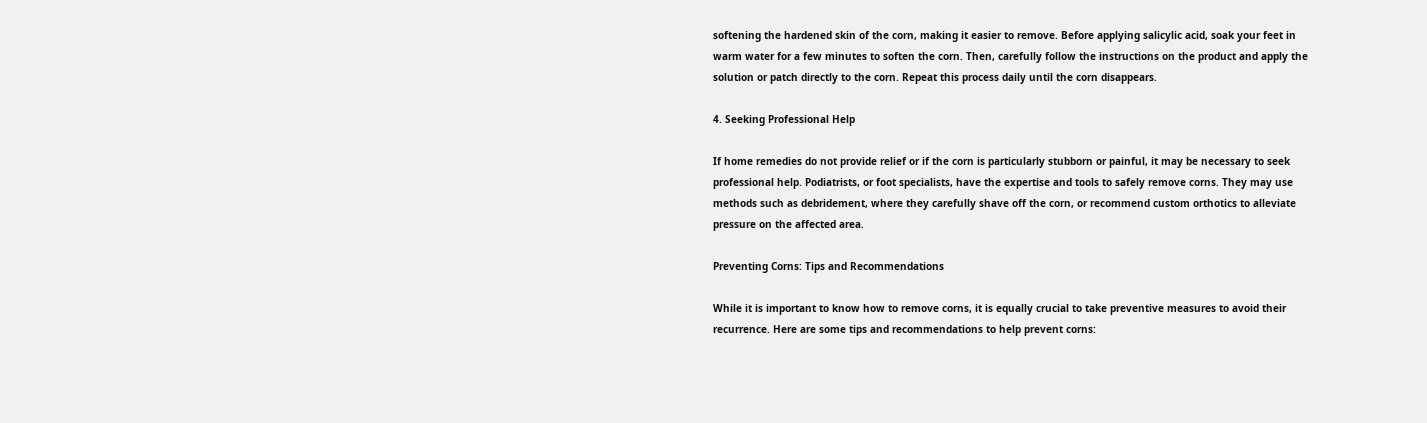softening the hardened skin of the corn, making it easier to remove. Before applying salicylic acid, soak your feet in warm water for a few minutes to soften the corn. Then, carefully follow the instructions on the product and apply the solution or patch directly to the corn. Repeat this process daily until the corn disappears.

4. Seeking Professional Help

If home remedies do not provide relief or if the corn is particularly stubborn or painful, it may be necessary to seek professional help. Podiatrists, or foot specialists, have the expertise and tools to safely remove corns. They may use methods such as debridement, where they carefully shave off the corn, or recommend custom orthotics to alleviate pressure on the affected area.

Preventing Corns: Tips and Recommendations

While it is important to know how to remove corns, it is equally crucial to take preventive measures to avoid their recurrence. Here are some tips and recommendations to help prevent corns: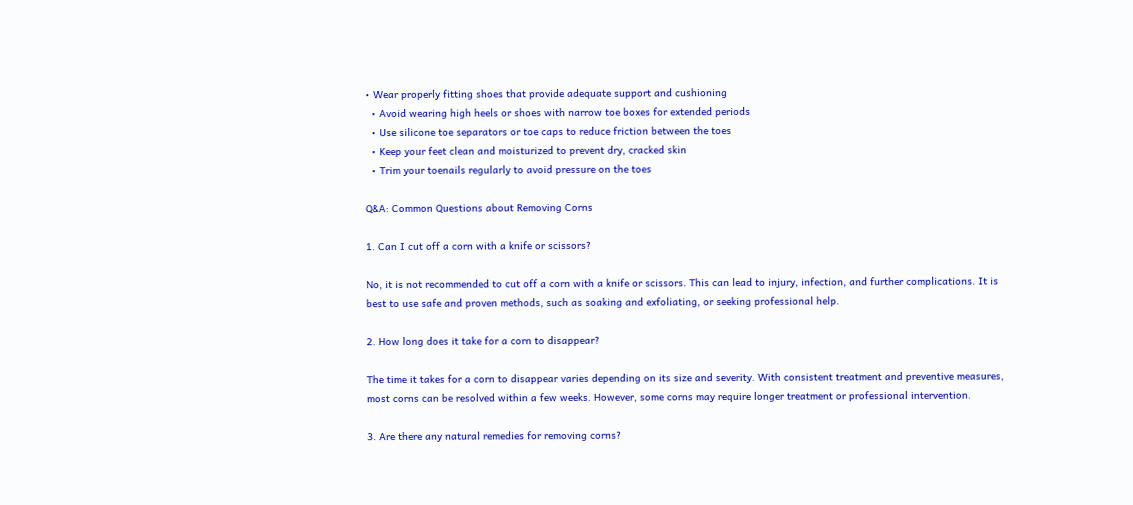• Wear properly fitting shoes that provide adequate support and cushioning
  • Avoid wearing high heels or shoes with narrow toe boxes for extended periods
  • Use silicone toe separators or toe caps to reduce friction between the toes
  • Keep your feet clean and moisturized to prevent dry, cracked skin
  • Trim your toenails regularly to avoid pressure on the toes

Q&A: Common Questions about Removing Corns

1. Can I cut off a corn with a knife or scissors?

No, it is not recommended to cut off a corn with a knife or scissors. This can lead to injury, infection, and further complications. It is best to use safe and proven methods, such as soaking and exfoliating, or seeking professional help.

2. How long does it take for a corn to disappear?

The time it takes for a corn to disappear varies depending on its size and severity. With consistent treatment and preventive measures, most corns can be resolved within a few weeks. However, some corns may require longer treatment or professional intervention.

3. Are there any natural remedies for removing corns?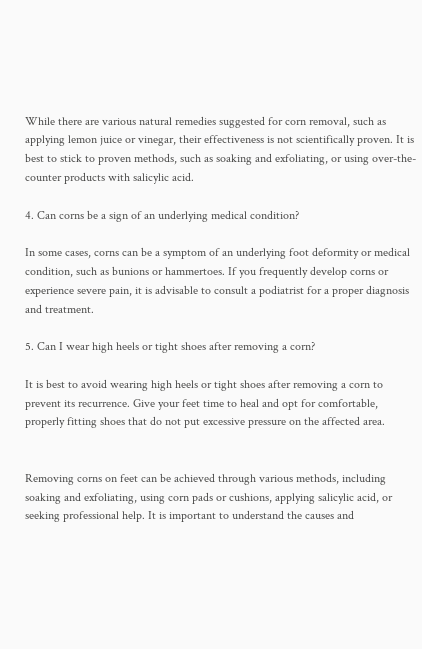While there are various natural remedies suggested for corn removal, such as applying lemon juice or vinegar, their effectiveness is not scientifically proven. It is best to stick to proven methods, such as soaking and exfoliating, or using over-the-counter products with salicylic acid.

4. Can corns be a sign of an underlying medical condition?

In some cases, corns can be a symptom of an underlying foot deformity or medical condition, such as bunions or hammertoes. If you frequently develop corns or experience severe pain, it is advisable to consult a podiatrist for a proper diagnosis and treatment.

5. Can I wear high heels or tight shoes after removing a corn?

It is best to avoid wearing high heels or tight shoes after removing a corn to prevent its recurrence. Give your feet time to heal and opt for comfortable, properly fitting shoes that do not put excessive pressure on the affected area.


Removing corns on feet can be achieved through various methods, including soaking and exfoliating, using corn pads or cushions, applying salicylic acid, or seeking professional help. It is important to understand the causes and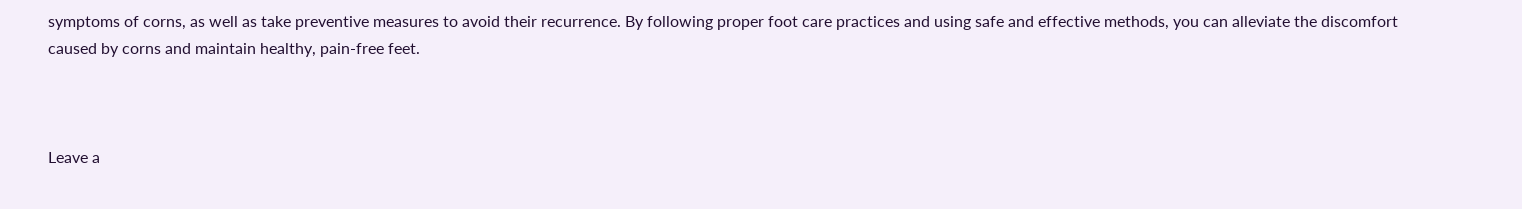symptoms of corns, as well as take preventive measures to avoid their recurrence. By following proper foot care practices and using safe and effective methods, you can alleviate the discomfort caused by corns and maintain healthy, pain-free feet.



Leave a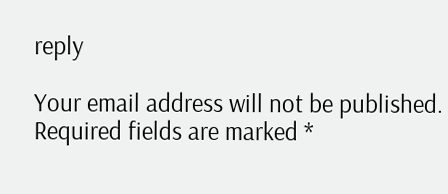reply

Your email address will not be published. Required fields are marked *